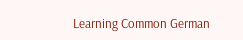Learning Common German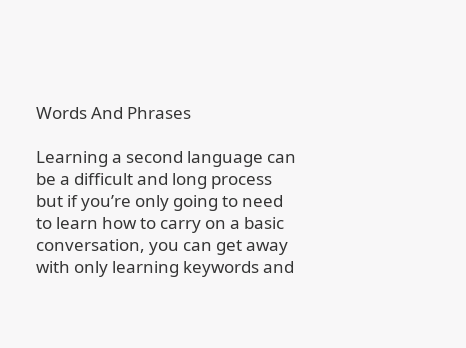Words And Phrases

Learning a second language can be a difficult and long process but if you’re only going to need to learn how to carry on a basic conversation, you can get away with only learning keywords and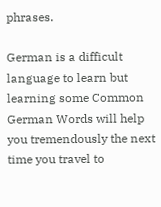phrases.

German is a difficult language to learn but learning some Common German Words will help you tremendously the next time you travel to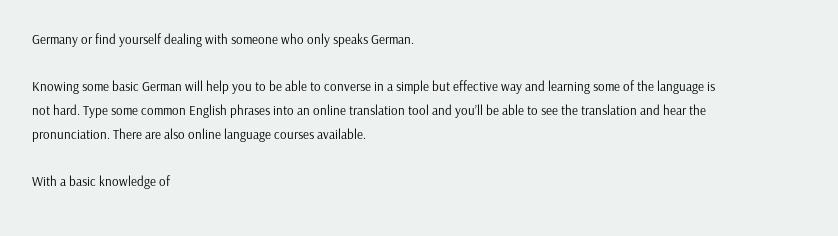Germany or find yourself dealing with someone who only speaks German.

Knowing some basic German will help you to be able to converse in a simple but effective way and learning some of the language is not hard. Type some common English phrases into an online translation tool and you’ll be able to see the translation and hear the pronunciation. There are also online language courses available.

With a basic knowledge of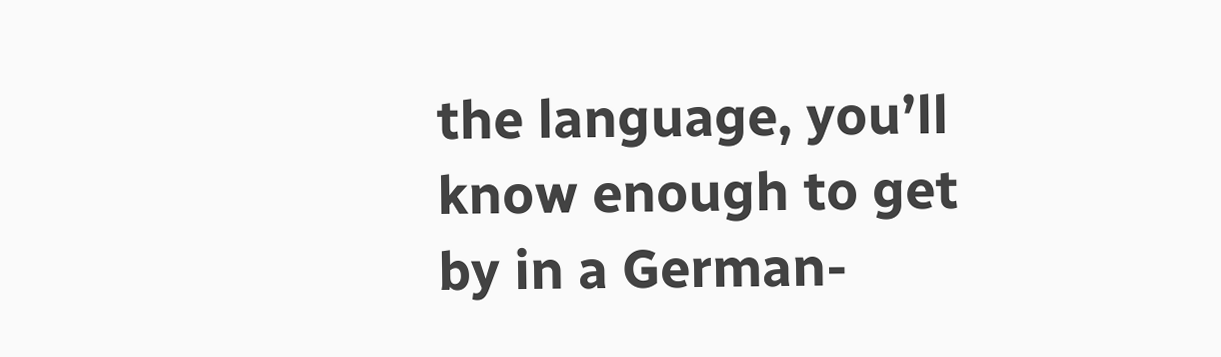the language, you’ll know enough to get by in a German-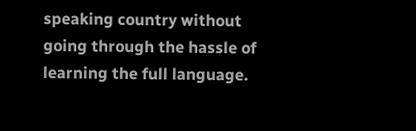speaking country without going through the hassle of learning the full language.